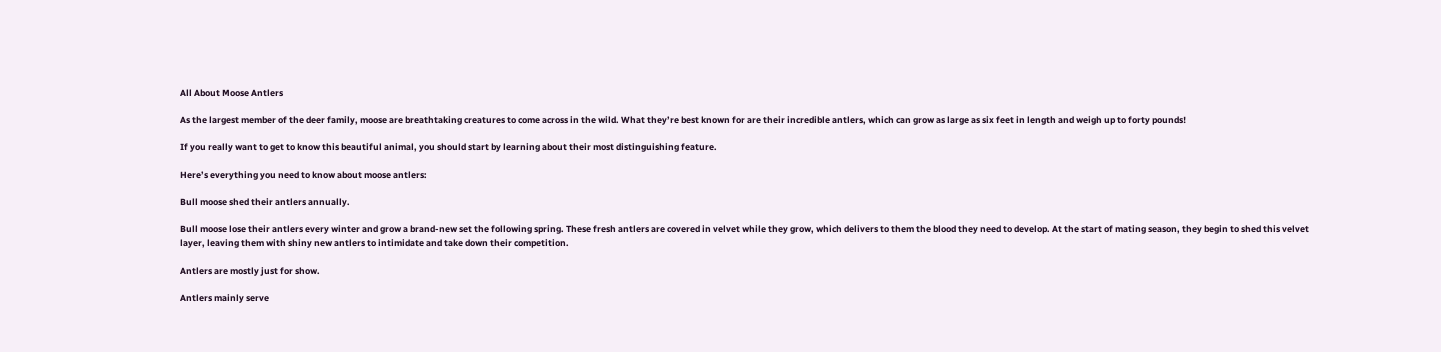All About Moose Antlers

As the largest member of the deer family, moose are breathtaking creatures to come across in the wild. What they’re best known for are their incredible antlers, which can grow as large as six feet in length and weigh up to forty pounds!

If you really want to get to know this beautiful animal, you should start by learning about their most distinguishing feature.

Here’s everything you need to know about moose antlers:

Bull moose shed their antlers annually.

Bull moose lose their antlers every winter and grow a brand-new set the following spring. These fresh antlers are covered in velvet while they grow, which delivers to them the blood they need to develop. At the start of mating season, they begin to shed this velvet layer, leaving them with shiny new antlers to intimidate and take down their competition.

Antlers are mostly just for show.

Antlers mainly serve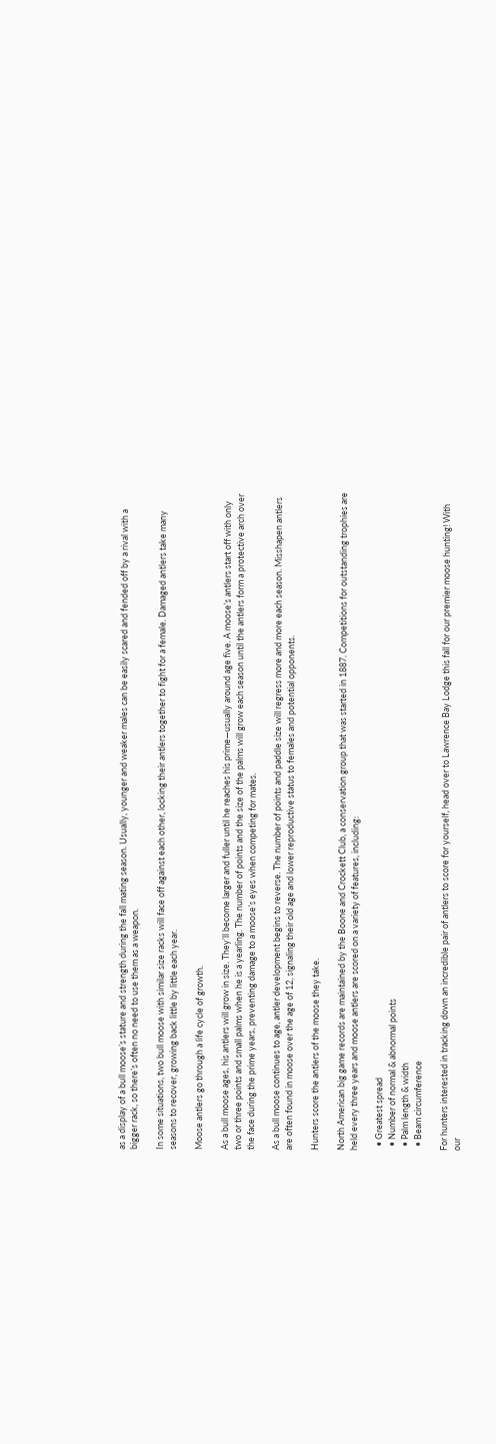as a display of a bull moose’s stature and strength during the fall mating season. Usually, younger and weaker males can be easily scared and fended off by a rival with a bigger rack, so there’s often no need to use them as a weapon.

In some situations, two bull moose with similar size racks will face off against each other, locking their antlers together to fight for a female. Damaged antlers take many seasons to recover, growing back little by little each year.

Moose antlers go through a life cycle of growth.

As a bull moose ages, his antlers will grow in size. They’ll become larger and fuller until he reaches his prime—usually around age five. A moose’s antlers start off with only two or three points and small palms when he is a yearling. The number of points and the size of the palms will grow each season until the antlers form a protective arch over the face during the prime years, preventing damage to a moose’s eyes when competing for mates.

As a bull moose continues to age, antler development begins to reverse. The number of points and paddle size will regress more and more each season. Misshapen antlers are often found in moose over the age of 12, signaling their old age and lower reproductive status to females and potential opponents.

Hunters score the antlers of the moose they take.

North American big game records are maintained by the Boone and Crockett Club, a conservation group that was started in 1887. Competitions for outstanding trophies are held every three years and moose antlers are scored on a variety of features, including:

  • Greatest spread
  • Number of normal & abnormal points
  • Palm length & width
  • Beam circumference

For hunters interested in tracking down an incredible pair of antlers to score for yourself, head over to Lawrence Bay Lodge this fall for our premier moose hunting! With our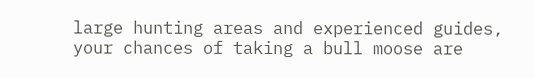large hunting areas and experienced guides, your chances of taking a bull moose are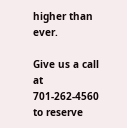higher than ever.

Give us a call at 701-262-4560 to reserve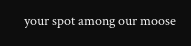your spot among our moose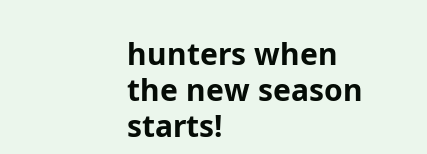hunters when the new season starts!